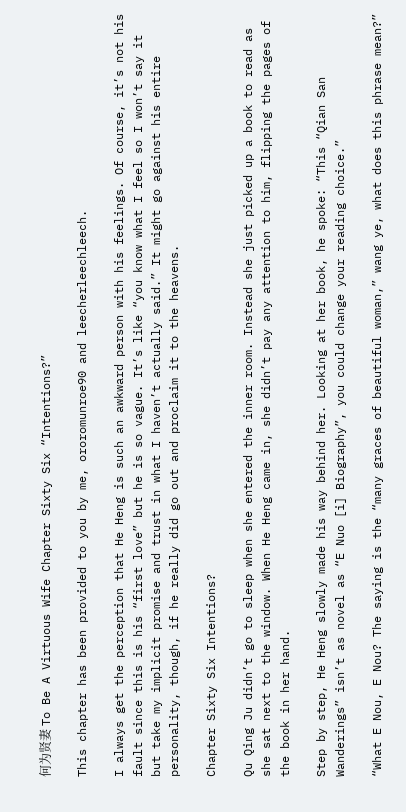何为贤妻 To Be A Virtuous Wife Chapter Sixty Six “Intentions?”

This chapter has been provided to you by me, ororomunroe90 and leecherleechleech.

I always get the perception that He Heng is such an awkward person with his feelings. Of course, it’s not his fault since this is his “first love” but he is so vague. It’s like “you know what I feel so I won’t say it but take my implicit promise and trust in what I haven’t actually said.” It might go against his entire personality, though, if he really did go out and proclaim it to the heavens.

Chapter Sixty Six Intentions?

Qu Qing Ju didn’t go to sleep when she entered the inner room. Instead she just picked up a book to read as she sat next to the window. When He Heng came in, she didn’t pay any attention to him, flipping the pages of the book in her hand.

Step by step, He Heng slowly made his way behind her. Looking at her book, he spoke: “This “Qian San Wanderings” isn’t as novel as “E Nuo [i] Biography”, you could change your reading choice.”

“What E Nou, E Nou? The saying is the “many graces of beautiful woman,” wang ye, what does this phrase mean?”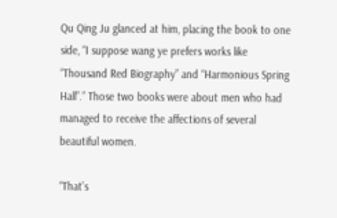Qu Qing Ju glanced at him, placing the book to one side, “I suppose wang ye prefers works like “Thousand Red Biography” and “Harmonious Spring Hall”.” Those two books were about men who had managed to receive the affections of several beautiful women.

“That’s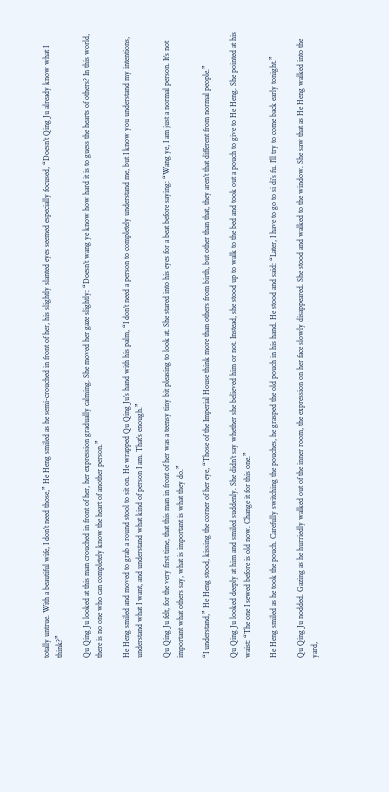totally untrue. With a beautiful wife, I don’t need those,” He Heng smiled as he semi-crouched in front of her, his slightly slanted eyes seemed especially focused, “Doesn’t Qing Ju already know what I think?”

Qu Qing Ju looked at this man crouched in front of her, her expression gradually calming. She moved her gaze slightly: “Doesn’t wang ye know how hard it is to guess the hearts of others? In this world, there is no one who can completely know the heart of another person.”

He Heng smiled and moved to grab a round stool to sit on. He wrapped Qu Qing Ju’s hand with his palm, “I don’t need a person to completely understand me, but I know you understand my intentions, understand what I want, and understand what kind of person I am. That’s enough.”

Qu Qing Ju felt, for the very first time, that this man in front of her was a teensy tiny bit pleasing to look at. She stared into his eyes for a beat before saying: “Wang ye, I am just a normal person. It’s not important what others say, what is important is what they do.”

“I understand,” He Heng stood, kissing the corner of her eye, “Those of the Imperial House think more than others from birth, but other than that, they aren’t that different from normal people.”

Qu Qing Ju looked deeply at him and smiled suddenly. She didn’t say whether she believed him or not. Instead, she stood up to walk to the bed and took out a pouch to give to He Heng. She pointed at his waist: “The one I sewed before is old now. Change it for this one.”

He Heng smiled as he took the pouch. Carefully switching the pouches, he grasped the old pouch in his hand. He stood and said: “Later, I have to go to si di’s fu. I’ll try to come back early tonight.”

Qu Qing Ju nodded. Gazing as he hurriedly walked out of the inner room, the expression on her face slowly disappeared. She stood and walked to the window. She saw that as He Heng walked into the yard,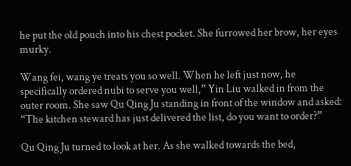he put the old pouch into his chest pocket. She furrowed her brow, her eyes murky.

Wang fei, wang ye treats you so well. When he left just now, he specifically ordered nubi to serve you well,” Yin Liu walked in from the outer room. She saw Qu Qing Ju standing in front of the window and asked: “The kitchen steward has just delivered the list, do you want to order?”

Qu Qing Ju turned to look at her. As she walked towards the bed,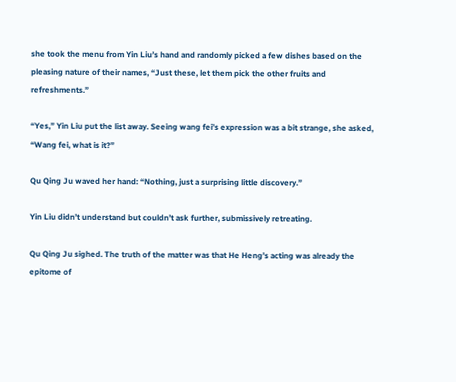she took the menu from Yin Liu’s hand and randomly picked a few dishes based on the pleasing nature of their names, “Just these, let them pick the other fruits and refreshments.”

“Yes,” Yin Liu put the list away. Seeing wang fei’s expression was a bit strange, she asked, “Wang fei, what is it?”

Qu Qing Ju waved her hand: “Nothing, just a surprising little discovery.”

Yin Liu didn’t understand but couldn’t ask further, submissively retreating.

Qu Qing Ju sighed. The truth of the matter was that He Heng’s acting was already the epitome of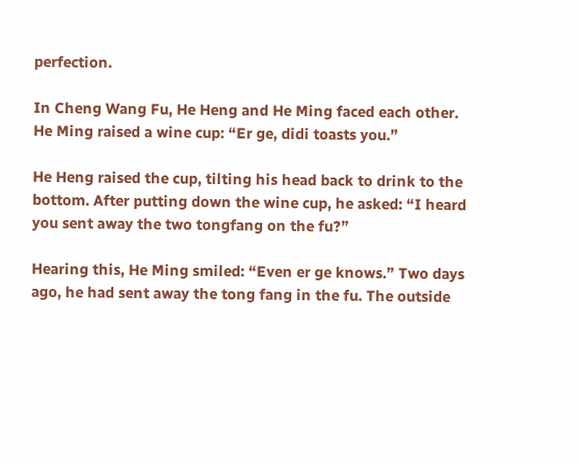perfection.

In Cheng Wang Fu, He Heng and He Ming faced each other. He Ming raised a wine cup: “Er ge, didi toasts you.”

He Heng raised the cup, tilting his head back to drink to the bottom. After putting down the wine cup, he asked: “I heard you sent away the two tongfang on the fu?”

Hearing this, He Ming smiled: “Even er ge knows.” Two days ago, he had sent away the tong fang in the fu. The outside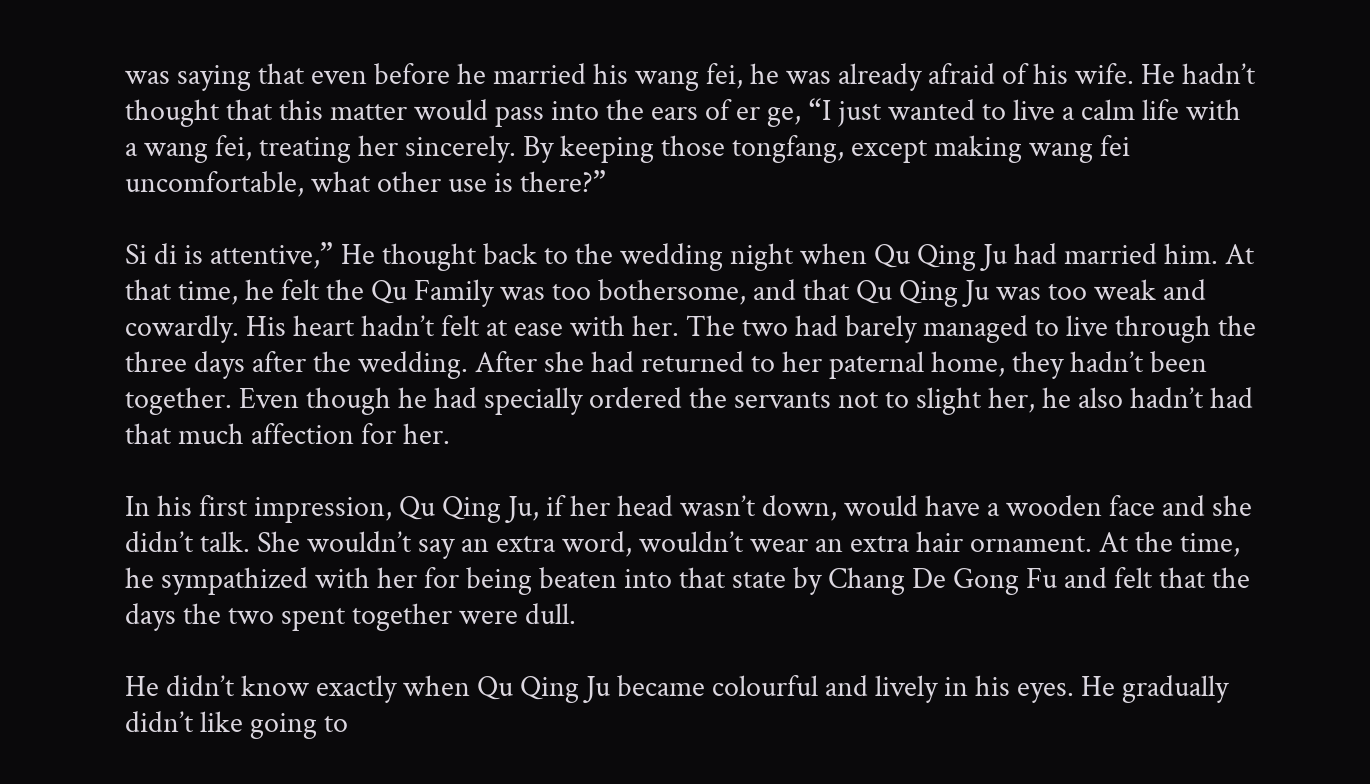was saying that even before he married his wang fei, he was already afraid of his wife. He hadn’t thought that this matter would pass into the ears of er ge, “I just wanted to live a calm life with a wang fei, treating her sincerely. By keeping those tongfang, except making wang fei uncomfortable, what other use is there?”

Si di is attentive,” He thought back to the wedding night when Qu Qing Ju had married him. At that time, he felt the Qu Family was too bothersome, and that Qu Qing Ju was too weak and cowardly. His heart hadn’t felt at ease with her. The two had barely managed to live through the three days after the wedding. After she had returned to her paternal home, they hadn’t been together. Even though he had specially ordered the servants not to slight her, he also hadn’t had that much affection for her.

In his first impression, Qu Qing Ju, if her head wasn’t down, would have a wooden face and she didn’t talk. She wouldn’t say an extra word, wouldn’t wear an extra hair ornament. At the time, he sympathized with her for being beaten into that state by Chang De Gong Fu and felt that the days the two spent together were dull.

He didn’t know exactly when Qu Qing Ju became colourful and lively in his eyes. He gradually didn’t like going to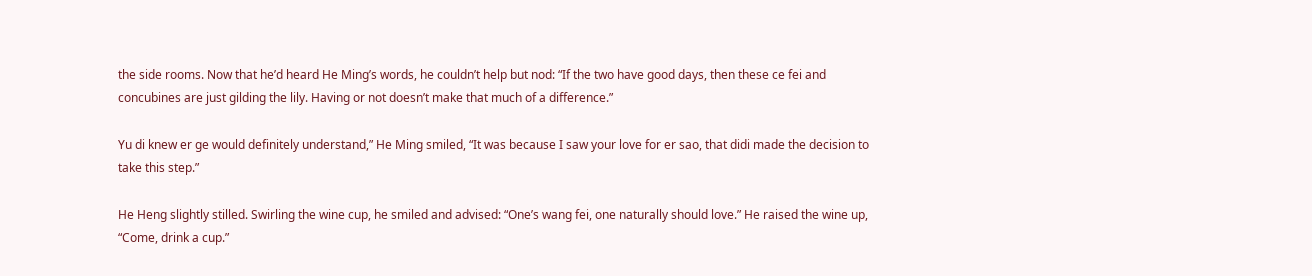the side rooms. Now that he’d heard He Ming’s words, he couldn’t help but nod: “If the two have good days, then these ce fei and concubines are just gilding the lily. Having or not doesn’t make that much of a difference.”

Yu di knew er ge would definitely understand,” He Ming smiled, “It was because I saw your love for er sao, that didi made the decision to take this step.”

He Heng slightly stilled. Swirling the wine cup, he smiled and advised: “One’s wang fei, one naturally should love.” He raised the wine up, “Come, drink a cup.”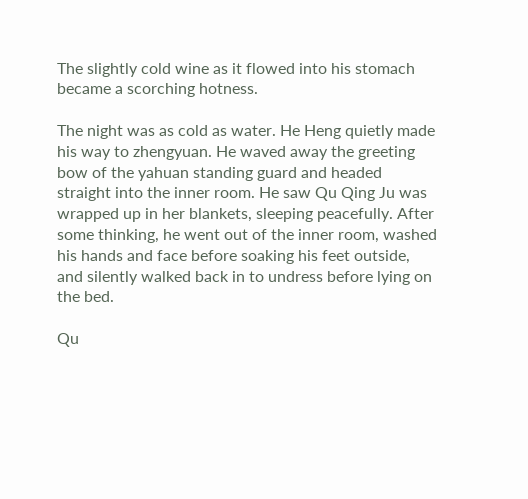The slightly cold wine as it flowed into his stomach became a scorching hotness.

The night was as cold as water. He Heng quietly made his way to zhengyuan. He waved away the greeting bow of the yahuan standing guard and headed straight into the inner room. He saw Qu Qing Ju was wrapped up in her blankets, sleeping peacefully. After some thinking, he went out of the inner room, washed his hands and face before soaking his feet outside, and silently walked back in to undress before lying on the bed.

Qu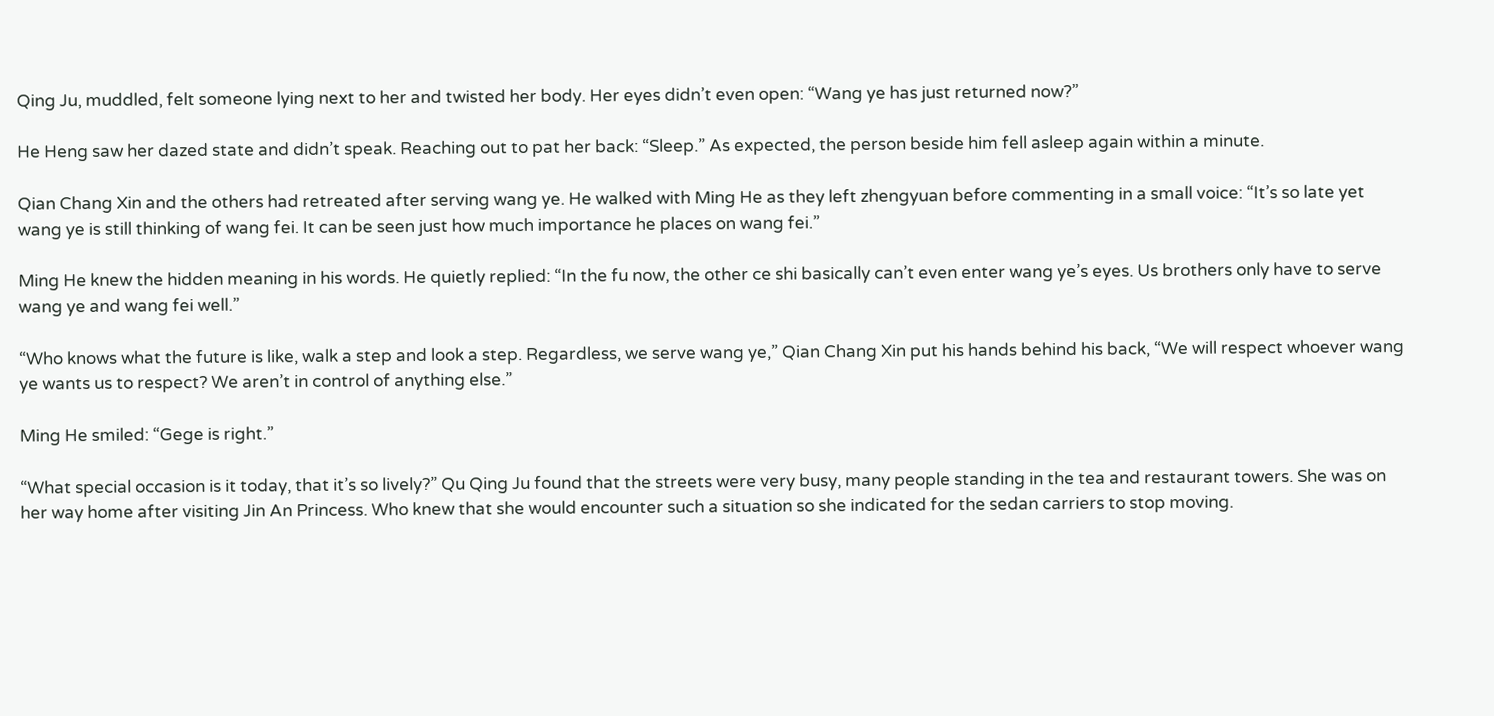Qing Ju, muddled, felt someone lying next to her and twisted her body. Her eyes didn’t even open: “Wang ye has just returned now?”

He Heng saw her dazed state and didn’t speak. Reaching out to pat her back: “Sleep.” As expected, the person beside him fell asleep again within a minute.

Qian Chang Xin and the others had retreated after serving wang ye. He walked with Ming He as they left zhengyuan before commenting in a small voice: “It’s so late yet wang ye is still thinking of wang fei. It can be seen just how much importance he places on wang fei.”

Ming He knew the hidden meaning in his words. He quietly replied: “In the fu now, the other ce shi basically can’t even enter wang ye’s eyes. Us brothers only have to serve wang ye and wang fei well.”

“Who knows what the future is like, walk a step and look a step. Regardless, we serve wang ye,” Qian Chang Xin put his hands behind his back, “We will respect whoever wang ye wants us to respect? We aren’t in control of anything else.”

Ming He smiled: “Gege is right.”

“What special occasion is it today, that it’s so lively?” Qu Qing Ju found that the streets were very busy, many people standing in the tea and restaurant towers. She was on her way home after visiting Jin An Princess. Who knew that she would encounter such a situation so she indicated for the sedan carriers to stop moving.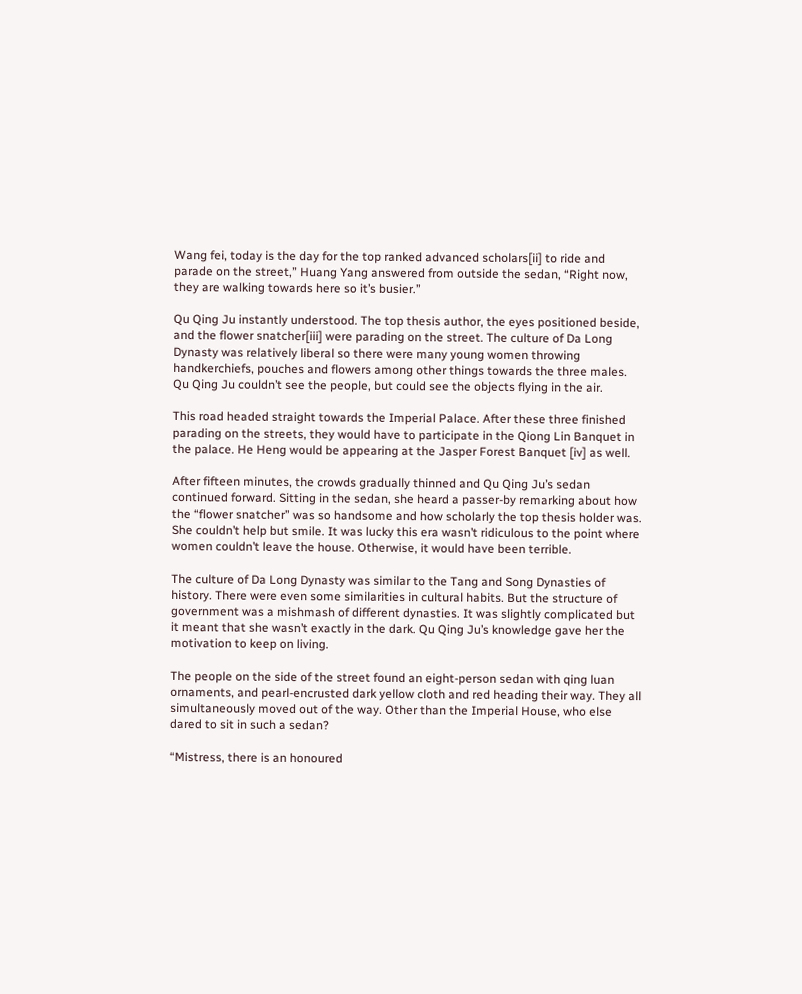Wang fei, today is the day for the top ranked advanced scholars[ii] to ride and parade on the street,” Huang Yang answered from outside the sedan, “Right now, they are walking towards here so it’s busier.”

Qu Qing Ju instantly understood. The top thesis author, the eyes positioned beside, and the flower snatcher[iii] were parading on the street. The culture of Da Long Dynasty was relatively liberal so there were many young women throwing handkerchiefs, pouches and flowers among other things towards the three males. Qu Qing Ju couldn’t see the people, but could see the objects flying in the air.

This road headed straight towards the Imperial Palace. After these three finished parading on the streets, they would have to participate in the Qiong Lin Banquet in the palace. He Heng would be appearing at the Jasper Forest Banquet [iv] as well.

After fifteen minutes, the crowds gradually thinned and Qu Qing Ju’s sedan continued forward. Sitting in the sedan, she heard a passer-by remarking about how the “flower snatcher” was so handsome and how scholarly the top thesis holder was. She couldn’t help but smile. It was lucky this era wasn’t ridiculous to the point where women couldn’t leave the house. Otherwise, it would have been terrible.

The culture of Da Long Dynasty was similar to the Tang and Song Dynasties of history. There were even some similarities in cultural habits. But the structure of government was a mishmash of different dynasties. It was slightly complicated but it meant that she wasn’t exactly in the dark. Qu Qing Ju’s knowledge gave her the motivation to keep on living.

The people on the side of the street found an eight-person sedan with qing luan ornaments, and pearl-encrusted dark yellow cloth and red heading their way. They all simultaneously moved out of the way. Other than the Imperial House, who else dared to sit in such a sedan?

“Mistress, there is an honoured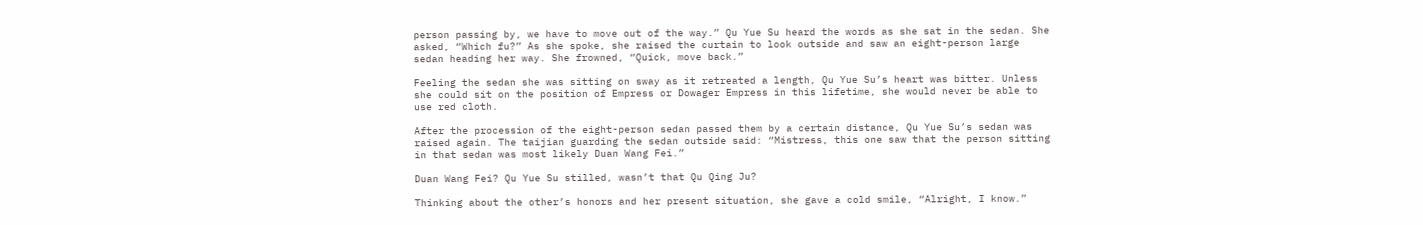person passing by, we have to move out of the way.” Qu Yue Su heard the words as she sat in the sedan. She asked, “Which fu?” As she spoke, she raised the curtain to look outside and saw an eight-person large sedan heading her way. She frowned, “Quick, move back.”

Feeling the sedan she was sitting on sway as it retreated a length, Qu Yue Su’s heart was bitter. Unless she could sit on the position of Empress or Dowager Empress in this lifetime, she would never be able to use red cloth.

After the procession of the eight-person sedan passed them by a certain distance, Qu Yue Su’s sedan was raised again. The taijian guarding the sedan outside said: “Mistress, this one saw that the person sitting in that sedan was most likely Duan Wang Fei.”

Duan Wang Fei? Qu Yue Su stilled, wasn’t that Qu Qing Ju?

Thinking about the other’s honors and her present situation, she gave a cold smile, “Alright, I know.”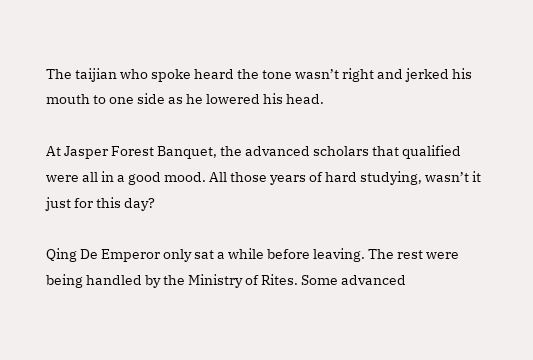The taijian who spoke heard the tone wasn’t right and jerked his mouth to one side as he lowered his head.

At Jasper Forest Banquet, the advanced scholars that qualified were all in a good mood. All those years of hard studying, wasn’t it just for this day?

Qing De Emperor only sat a while before leaving. The rest were being handled by the Ministry of Rites. Some advanced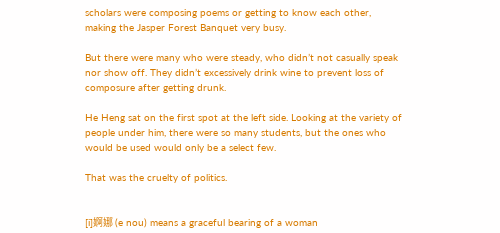scholars were composing poems or getting to know each other, making the Jasper Forest Banquet very busy.

But there were many who were steady, who didn’t not casually speak nor show off. They didn’t excessively drink wine to prevent loss of composure after getting drunk.

He Heng sat on the first spot at the left side. Looking at the variety of people under him, there were so many students, but the ones who would be used would only be a select few.

That was the cruelty of politics.


[i]婀娜 (e nou) means a graceful bearing of a woman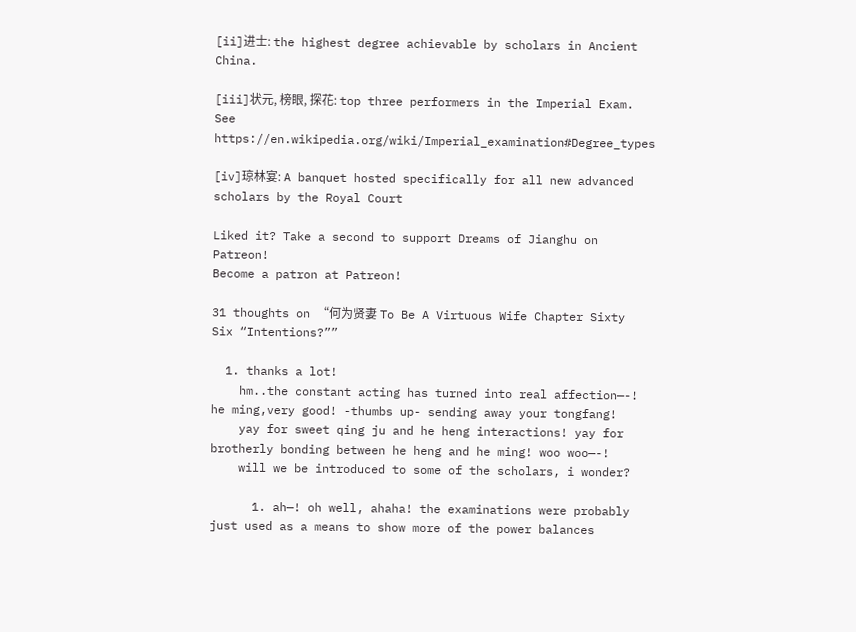[ii]进士: the highest degree achievable by scholars in Ancient China.

[iii]状元, 榜眼, 探花: top three performers in the Imperial Exam. See https://en.wikipedia.org/wiki/Imperial_examination#Degree_types

[iv]琼林宴: A banquet hosted specifically for all new advanced scholars by the Royal Court

Liked it? Take a second to support Dreams of Jianghu on Patreon!
Become a patron at Patreon!

31 thoughts on “何为贤妻 To Be A Virtuous Wife Chapter Sixty Six “Intentions?””

  1. thanks a lot!
    hm..the constant acting has turned into real affection—-! he ming,very good! -thumbs up- sending away your tongfang!
    yay for sweet qing ju and he heng interactions! yay for brotherly bonding between he heng and he ming! woo woo—-!
    will we be introduced to some of the scholars, i wonder?

      1. ah—! oh well, ahaha! the examinations were probably just used as a means to show more of the power balances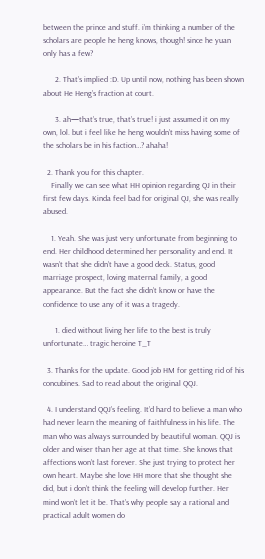between the prince and stuff. i’m thinking a number of the scholars are people he heng knows, though! since he yuan only has a few?

      2. That’s implied :D. Up until now, nothing has been shown about He Heng’s fraction at court.

      3. ah—that’s true, that’s true! i just assumed it on my own, lol. but i feel like he heng wouldn’t miss having some of the scholars be in his faction…? ahaha!

  2. Thank you for this chapter.
    Finally we can see what HH opinion regarding QJ in their first few days. Kinda feel bad for original QJ, she was really abused.

    1. Yeah. She was just very unfortunate from beginning to end. Her childhood determined her personality and end. It wasn’t that she didn’t have a good deck. Status, good marriage prospect, loving maternal family, a good appearance. But the fact she didn’t know or have the confidence to use any of it was a tragedy.

      1. died without living her life to the best is truly unfortunate… tragic heroine T_T

  3. Thanks for the update. Good job HM for getting rid of his concubines. Sad to read about the original QQJ.

  4. I understand QQJ’s feeling. It’d hard to believe a man who had never learn the meaning of faithfulness in his life. The man who was always surrounded by beautiful woman. QQJ is older and wiser than her age at that time. She knows that affections won’t last forever. She just trying to protect her own heart. Maybe she love HH more that she thought she did, but i don’t think the feeling will develop further. Her mind won’t let it be. That’s why people say a rational and practical adult women do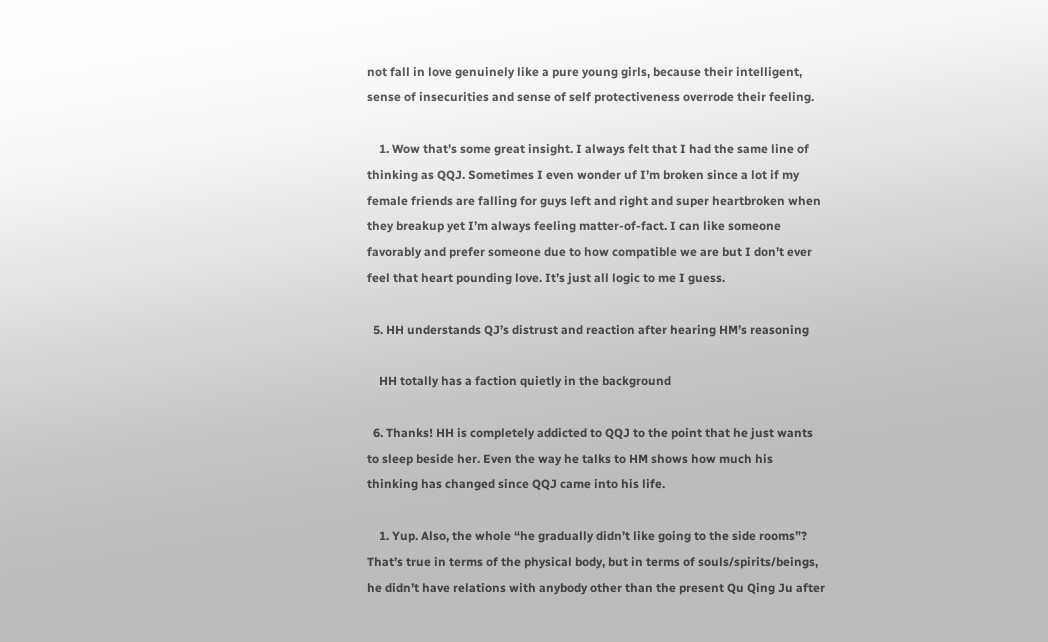not fall in love genuinely like a pure young girls, because their intelligent, sense of insecurities and sense of self protectiveness overrode their feeling.

    1. Wow that’s some great insight. I always felt that I had the same line of thinking as QQJ. Sometimes I even wonder uf I’m broken since a lot if my female friends are falling for guys left and right and super heartbroken when they breakup yet I’m always feeling matter-of-fact. I can like someone favorably and prefer someone due to how compatible we are but I don’t ever feel that heart pounding love. It’s just all logic to me I guess.

  5. HH understands QJ’s distrust and reaction after hearing HM’s reasoning

    HH totally has a faction quietly in the background

  6. Thanks! HH is completely addicted to QQJ to the point that he just wants to sleep beside her. Even the way he talks to HM shows how much his thinking has changed since QQJ came into his life.

    1. Yup. Also, the whole “he gradually didn’t like going to the side rooms”? That’s true in terms of the physical body, but in terms of souls/spirits/beings, he didn’t have relations with anybody other than the present Qu Qing Ju after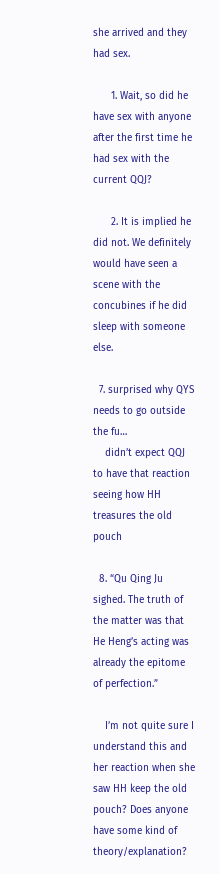she arrived and they had sex.

      1. Wait, so did he have sex with anyone after the first time he had sex with the current QQJ?

      2. It is implied he did not. We definitely would have seen a scene with the concubines if he did sleep with someone else.

  7. surprised why QYS needs to go outside the fu…
    didn’t expect QQJ to have that reaction seeing how HH treasures the old pouch

  8. “Qu Qing Ju sighed. The truth of the matter was that He Heng’s acting was already the epitome of perfection.”

    I’m not quite sure I understand this and her reaction when she saw HH keep the old pouch? Does anyone have some kind of theory/explanation?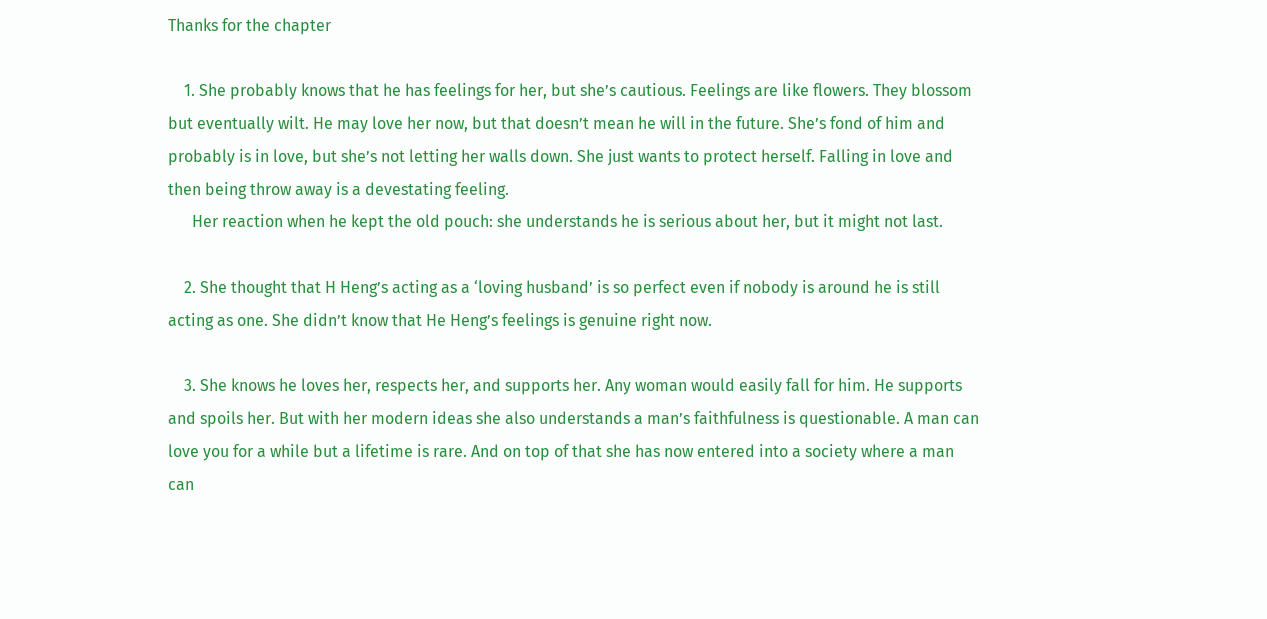Thanks for the chapter

    1. She probably knows that he has feelings for her, but she’s cautious. Feelings are like flowers. They blossom but eventually wilt. He may love her now, but that doesn’t mean he will in the future. She’s fond of him and probably is in love, but she’s not letting her walls down. She just wants to protect herself. Falling in love and then being throw away is a devestating feeling.
      Her reaction when he kept the old pouch: she understands he is serious about her, but it might not last.

    2. She thought that H Heng’s acting as a ‘loving husband’ is so perfect even if nobody is around he is still acting as one. She didn’t know that He Heng’s feelings is genuine right now.

    3. She knows he loves her, respects her, and supports her. Any woman would easily fall for him. He supports and spoils her. But with her modern ideas she also understands a man’s faithfulness is questionable. A man can love you for a while but a lifetime is rare. And on top of that she has now entered into a society where a man can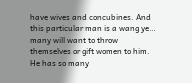have wives and concubines. And this particular man is a wang ye… many will want to throw themselves or gift women to him. He has so many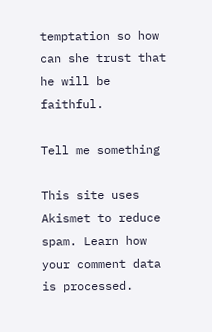temptation so how can she trust that he will be faithful.

Tell me something

This site uses Akismet to reduce spam. Learn how your comment data is processed.